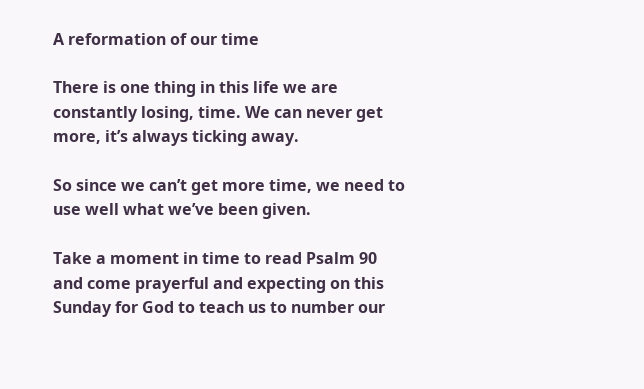A reformation of our time

There is one thing in this life we are constantly losing, time. We can never get more, it’s always ticking away.

So since we can’t get more time, we need to use well what we’ve been given.

Take a moment in time to read Psalm 90 and come prayerful and expecting on this Sunday for God to teach us to number our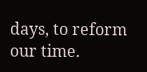days, to reform our time.